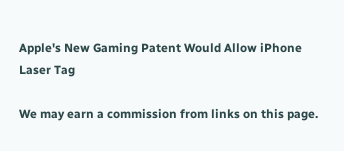Apple's New Gaming Patent Would Allow iPhone Laser Tag

We may earn a commission from links on this page.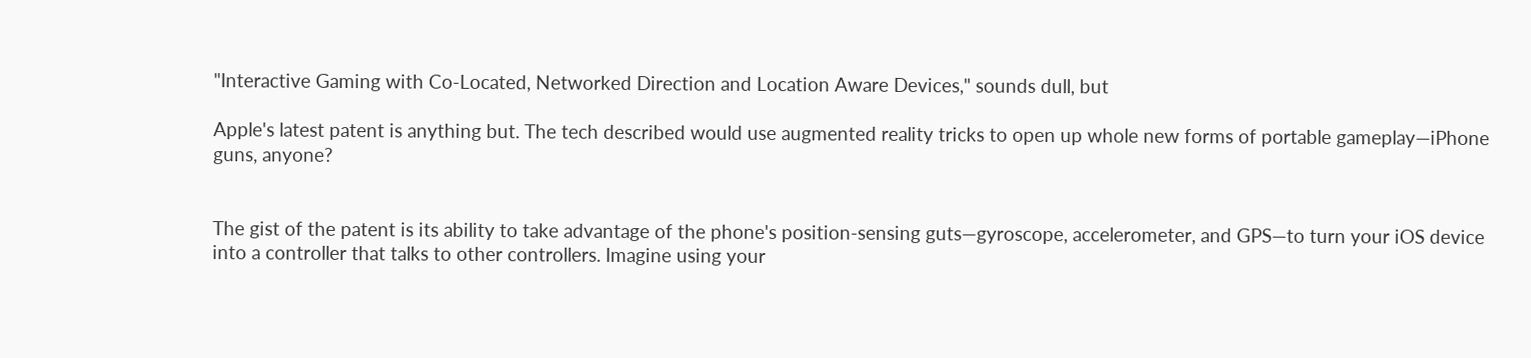"Interactive Gaming with Co-Located, Networked Direction and Location Aware Devices," sounds dull, but

Apple's latest patent is anything but. The tech described would use augmented reality tricks to open up whole new forms of portable gameplay—iPhone guns, anyone?


The gist of the patent is its ability to take advantage of the phone's position-sensing guts—gyroscope, accelerometer, and GPS—to turn your iOS device into a controller that talks to other controllers. Imagine using your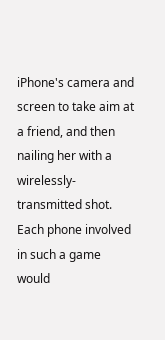iPhone's camera and screen to take aim at a friend, and then nailing her with a wirelessly-transmitted shot. Each phone involved in such a game would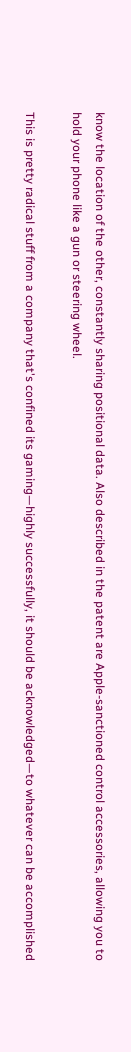know the location of the other, constantly sharing positional data. Also described in the patent are Apple-sanctioned control accessories, allowing you to hold your phone like a gun or steering wheel.

This is pretty radical stuff from a company that's confined its gaming—highly successfully, it should be acknowledged—to whatever can be accomplished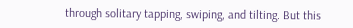through solitary tapping, swiping, and tilting. But this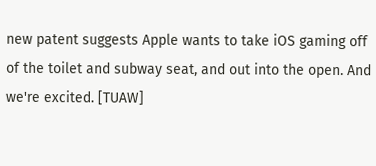new patent suggests Apple wants to take iOS gaming off of the toilet and subway seat, and out into the open. And we're excited. [TUAW]